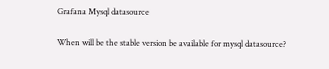Grafana Mysql datasource

When will be the stable version be available for mysql datasource?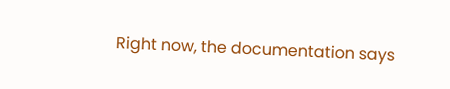Right now, the documentation says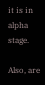it is in alpha stage.

Also, are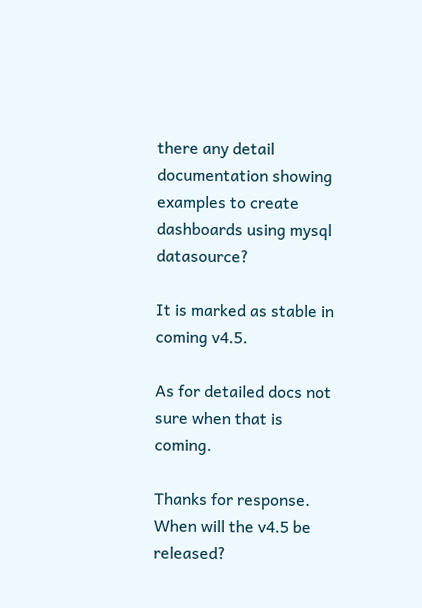there any detail documentation showing examples to create dashboards using mysql datasource?

It is marked as stable in coming v4.5.

As for detailed docs not sure when that is coming.

Thanks for response. When will the v4.5 be released?